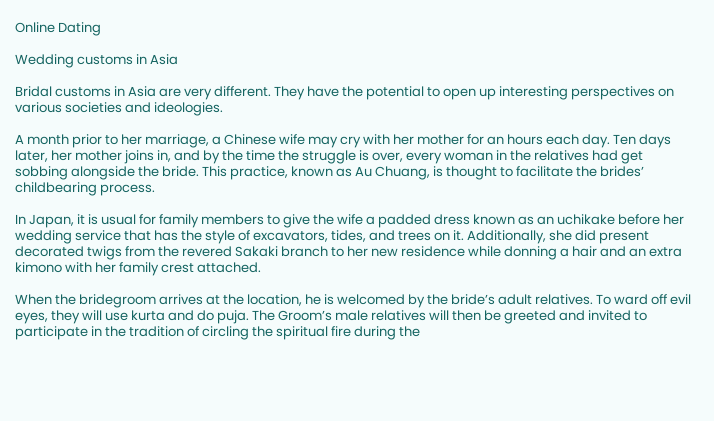Online Dating

Wedding customs in Asia

Bridal customs in Asia are very different. They have the potential to open up interesting perspectives on various societies and ideologies.

A month prior to her marriage, a Chinese wife may cry with her mother for an hours each day. Ten days later, her mother joins in, and by the time the struggle is over, every woman in the relatives had get sobbing alongside the bride. This practice, known as Au Chuang, is thought to facilitate the brides’ childbearing process.

In Japan, it is usual for family members to give the wife a padded dress known as an uchikake before her wedding service that has the style of excavators, tides, and trees on it. Additionally, she did present decorated twigs from the revered Sakaki branch to her new residence while donning a hair and an extra kimono with her family crest attached.

When the bridegroom arrives at the location, he is welcomed by the bride’s adult relatives. To ward off evil eyes, they will use kurta and do puja. The Groom’s male relatives will then be greeted and invited to participate in the tradition of circling the spiritual fire during the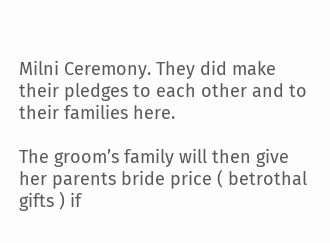Milni Ceremony. They did make their pledges to each other and to their families here.

The groom’s family will then give her parents bride price ( betrothal gifts ) if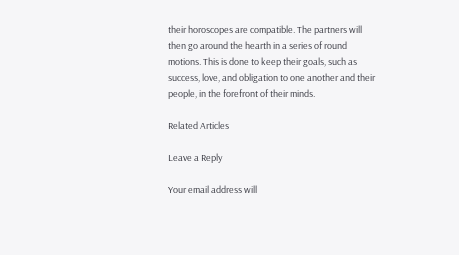their horoscopes are compatible. The partners will then go around the hearth in a series of round motions. This is done to keep their goals, such as success, love, and obligation to one another and their people, in the forefront of their minds.

Related Articles

Leave a Reply

Your email address will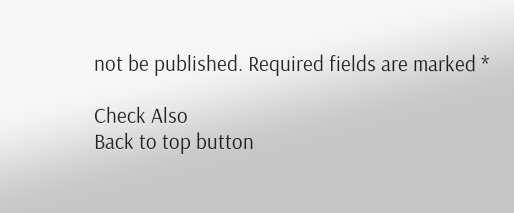not be published. Required fields are marked *

Check Also
Back to top button